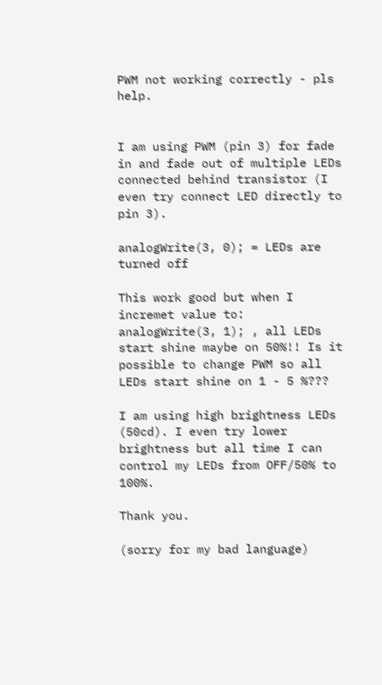PWM not working correctly - pls help.


I am using PWM (pin 3) for fade in and fade out of multiple LEDs connected behind transistor (I even try connect LED directly to pin 3).

analogWrite(3, 0); = LEDs are turned off

This work good but when I incremet value to: analogWrite(3, 1); , all LEDs start shine maybe on 50%!! Is it possible to change PWM so all LEDs start shine on 1 - 5 %???

I am using high brightness LEDs (50cd). I even try lower brightness but all time I can control my LEDs from OFF/50% to 100%.

Thank you.

(sorry for my bad language)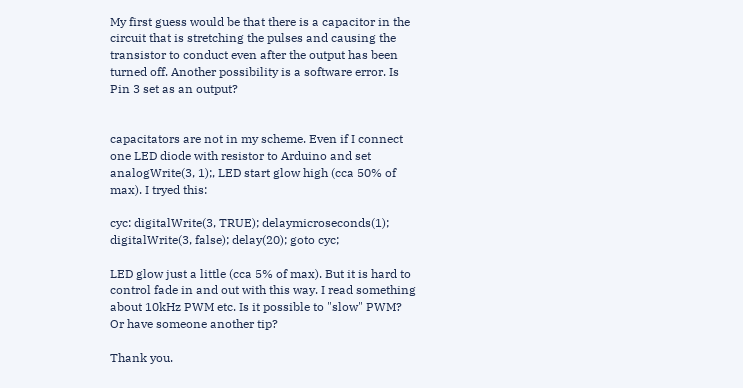My first guess would be that there is a capacitor in the circuit that is stretching the pulses and causing the transistor to conduct even after the output has been turned off. Another possibility is a software error. Is Pin 3 set as an output?


capacitators are not in my scheme. Even if I connect one LED diode with resistor to Arduino and set analogWrite(3, 1);, LED start glow high (cca 50% of max). I tryed this:

cyc: digitalWrite(3, TRUE); delaymicroseconds(1); digitalWrite(3, false); delay(20); goto cyc;

LED glow just a little (cca 5% of max). But it is hard to control fade in and out with this way. I read something about 10kHz PWM etc. Is it possible to "slow" PWM? Or have someone another tip?

Thank you.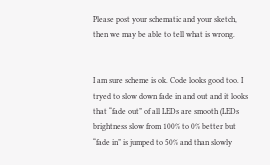Please post your schematic and your sketch, then we may be able to tell what is wrong.


I am sure scheme is ok. Code looks good too. I tryed to slow down fade in and out and it looks that “fade out” of all LEDs are smooth (LEDs brightness slow from 100% to 0% better but “fade in” is jumped to 50% and than slowly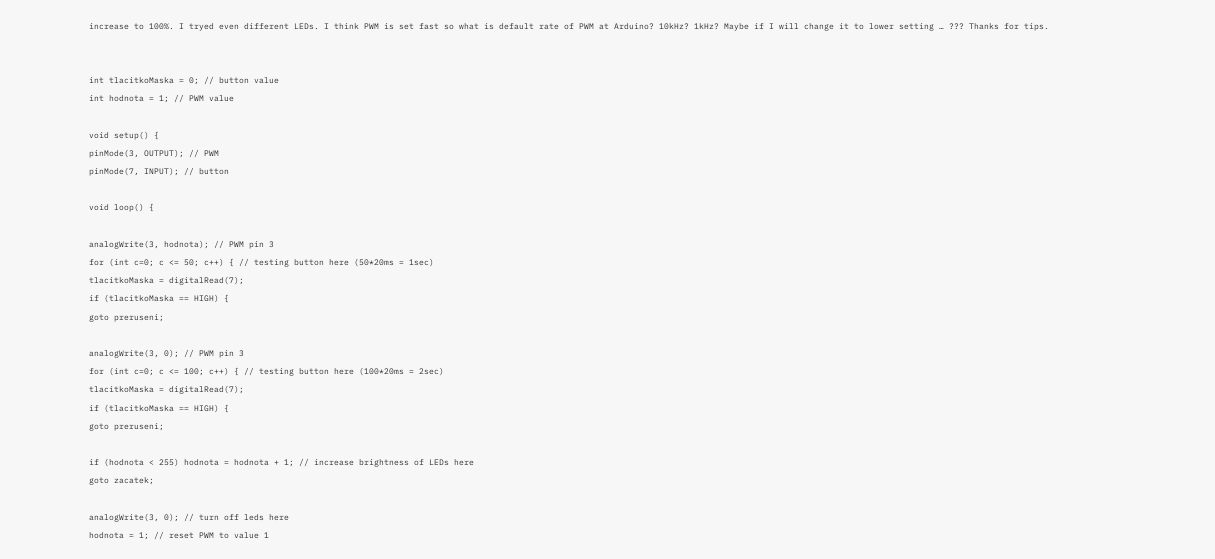increase to 100%. I tryed even different LEDs. I think PWM is set fast so what is default rate of PWM at Arduino? 10kHz? 1kHz? Maybe if I will change it to lower setting … ??? Thanks for tips.


int tlacitkoMaska = 0; // button value
int hodnota = 1; // PWM value

void setup() {
pinMode(3, OUTPUT); // PWM
pinMode(7, INPUT); // button

void loop() {

analogWrite(3, hodnota); // PWM pin 3
for (int c=0; c <= 50; c++) { // testing button here (50*20ms = 1sec)
tlacitkoMaska = digitalRead(7);
if (tlacitkoMaska == HIGH) {
goto preruseni;

analogWrite(3, 0); // PWM pin 3
for (int c=0; c <= 100; c++) { // testing button here (100*20ms = 2sec)
tlacitkoMaska = digitalRead(7);
if (tlacitkoMaska == HIGH) {
goto preruseni;

if (hodnota < 255) hodnota = hodnota + 1; // increase brightness of LEDs here
goto zacatek;

analogWrite(3, 0); // turn off leds here
hodnota = 1; // reset PWM to value 1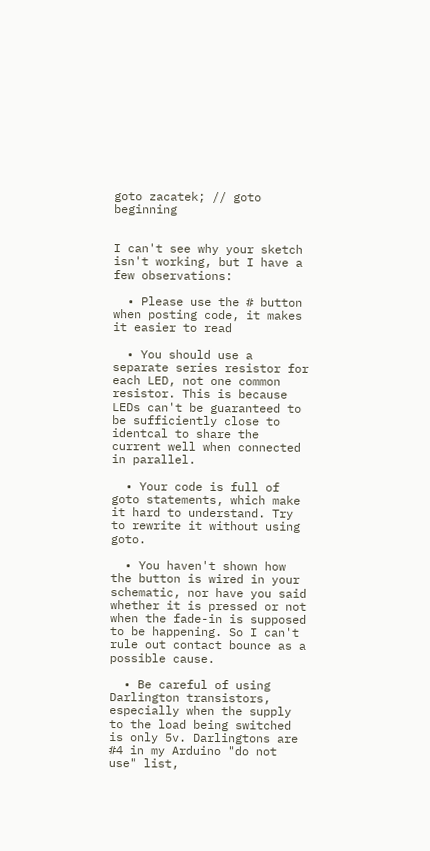goto zacatek; // goto beginning


I can't see why your sketch isn't working, but I have a few observations:

  • Please use the # button when posting code, it makes it easier to read

  • You should use a separate series resistor for each LED, not one common resistor. This is because LEDs can't be guaranteed to be sufficiently close to identcal to share the current well when connected in parallel.

  • Your code is full of goto statements, which make it hard to understand. Try to rewrite it without using goto.

  • You haven't shown how the button is wired in your schematic, nor have you said whether it is pressed or not when the fade-in is supposed to be happening. So I can't rule out contact bounce as a possible cause.

  • Be careful of using Darlington transistors, especially when the supply to the load being switched is only 5v. Darlingtons are #4 in my Arduino "do not use" list,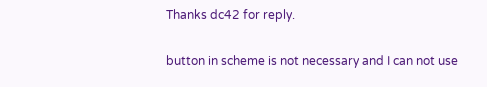Thanks dc42 for reply.

button in scheme is not necessary and I can not use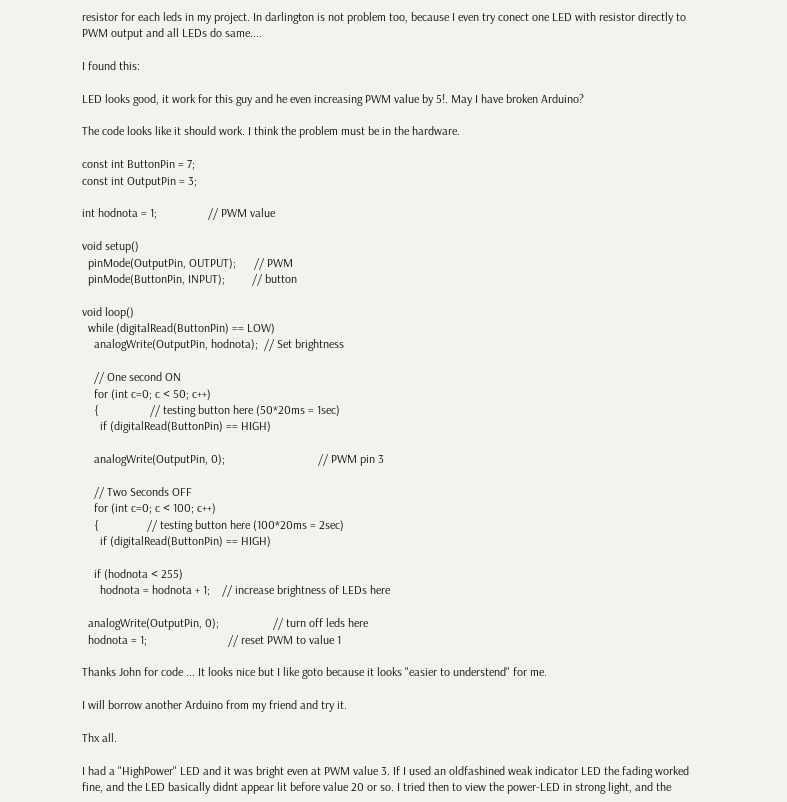resistor for each leds in my project. In darlington is not problem too, because I even try conect one LED with resistor directly to PWM output and all LEDs do same....

I found this:

LED looks good, it work for this guy and he even increasing PWM value by 5!. May I have broken Arduino?

The code looks like it should work. I think the problem must be in the hardware.

const int ButtonPin = 7;
const int OutputPin = 3;

int hodnota = 1;                 // PWM value

void setup()
  pinMode(OutputPin, OUTPUT);      // PWM
  pinMode(ButtonPin, INPUT);         // button

void loop()
  while (digitalRead(ButtonPin) == LOW)
    analogWrite(OutputPin, hodnota);  // Set brightness

    // One second ON
    for (int c=0; c < 50; c++)
    {                 // testing button here (50*20ms = 1sec)
      if (digitalRead(ButtonPin) == HIGH)

    analogWrite(OutputPin, 0);                               // PWM pin 3

    // Two Seconds OFF
    for (int c=0; c < 100; c++)
    {                // testing button here (100*20ms = 2sec)
      if (digitalRead(ButtonPin) == HIGH)

    if (hodnota < 255)
      hodnota = hodnota + 1;    // increase brightness of LEDs here

  analogWrite(OutputPin, 0);                  // turn off leds here
  hodnota = 1;                           // reset PWM to value 1

Thanks John for code ... It looks nice but I like goto because it looks "easier to understend" for me.

I will borrow another Arduino from my friend and try it.

Thx all.

I had a "HighPower" LED and it was bright even at PWM value 3. If I used an oldfashined weak indicator LED the fading worked fine, and the LED basically didnt appear lit before value 20 or so. I tried then to view the power-LED in strong light, and the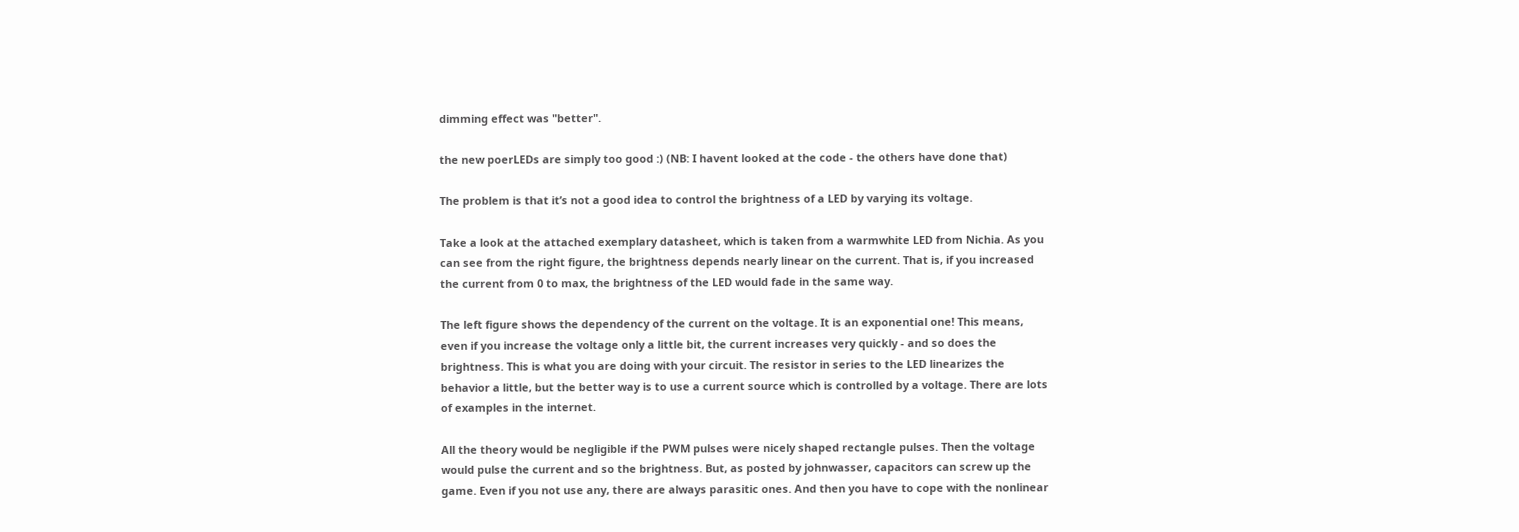dimming effect was "better".

the new poerLEDs are simply too good :) (NB: I havent looked at the code - the others have done that)

The problem is that it’s not a good idea to control the brightness of a LED by varying its voltage.

Take a look at the attached exemplary datasheet, which is taken from a warmwhite LED from Nichia. As you can see from the right figure, the brightness depends nearly linear on the current. That is, if you increased the current from 0 to max, the brightness of the LED would fade in the same way.

The left figure shows the dependency of the current on the voltage. It is an exponential one! This means, even if you increase the voltage only a little bit, the current increases very quickly - and so does the brightness. This is what you are doing with your circuit. The resistor in series to the LED linearizes the behavior a little, but the better way is to use a current source which is controlled by a voltage. There are lots of examples in the internet.

All the theory would be negligible if the PWM pulses were nicely shaped rectangle pulses. Then the voltage would pulse the current and so the brightness. But, as posted by johnwasser, capacitors can screw up the game. Even if you not use any, there are always parasitic ones. And then you have to cope with the nonlinear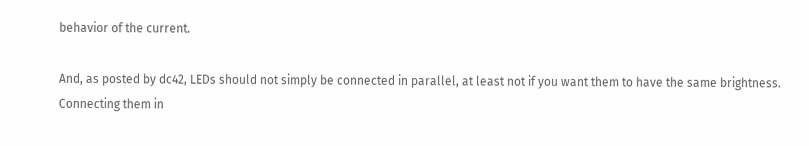behavior of the current.

And, as posted by dc42, LEDs should not simply be connected in parallel, at least not if you want them to have the same brightness. Connecting them in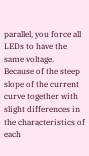parallel, you force all LEDs to have the same voltage. Because of the steep slope of the current curve together with slight differences in the characteristics of each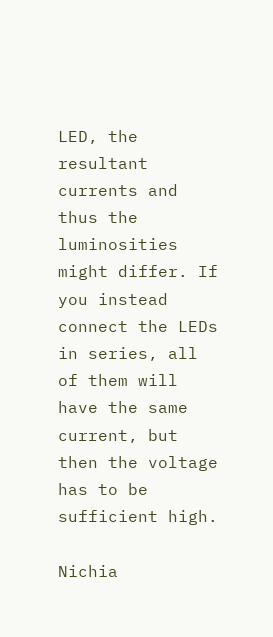LED, the resultant currents and thus the luminosities might differ. If you instead connect the LEDs in series, all of them will have the same current, but then the voltage has to be sufficient high.

Nichia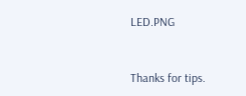LED.PNG


Thanks for tips.